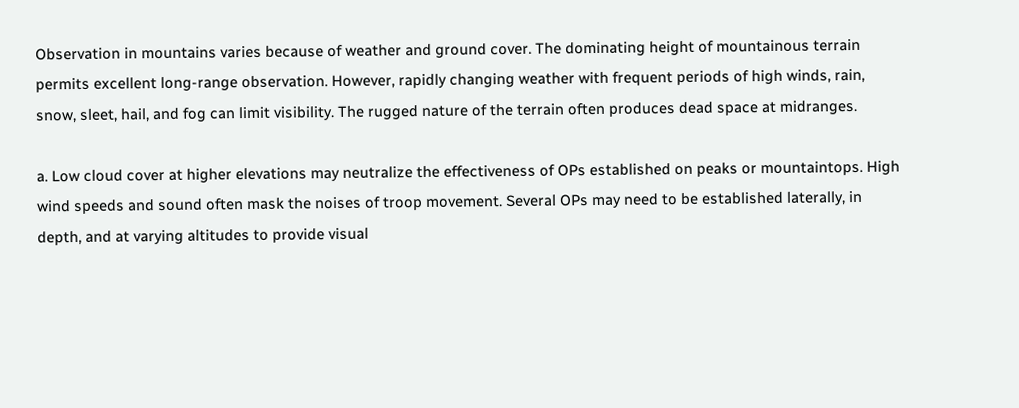Observation in mountains varies because of weather and ground cover. The dominating height of mountainous terrain permits excellent long-range observation. However, rapidly changing weather with frequent periods of high winds, rain, snow, sleet, hail, and fog can limit visibility. The rugged nature of the terrain often produces dead space at midranges.

a. Low cloud cover at higher elevations may neutralize the effectiveness of OPs established on peaks or mountaintops. High wind speeds and sound often mask the noises of troop movement. Several OPs may need to be established laterally, in depth, and at varying altitudes to provide visual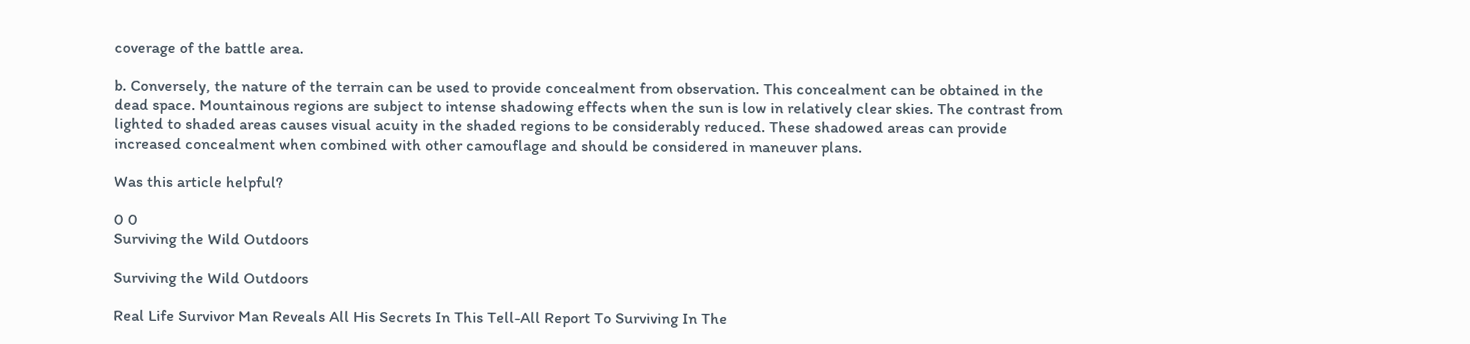coverage of the battle area.

b. Conversely, the nature of the terrain can be used to provide concealment from observation. This concealment can be obtained in the dead space. Mountainous regions are subject to intense shadowing effects when the sun is low in relatively clear skies. The contrast from lighted to shaded areas causes visual acuity in the shaded regions to be considerably reduced. These shadowed areas can provide increased concealment when combined with other camouflage and should be considered in maneuver plans.

Was this article helpful?

0 0
Surviving the Wild Outdoors

Surviving the Wild Outdoors

Real Life Survivor Man Reveals All His Secrets In This Tell-All Report To Surviving In The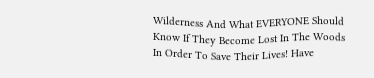Wilderness And What EVERYONE Should Know If They Become Lost In The Woods In Order To Save Their Lives! Have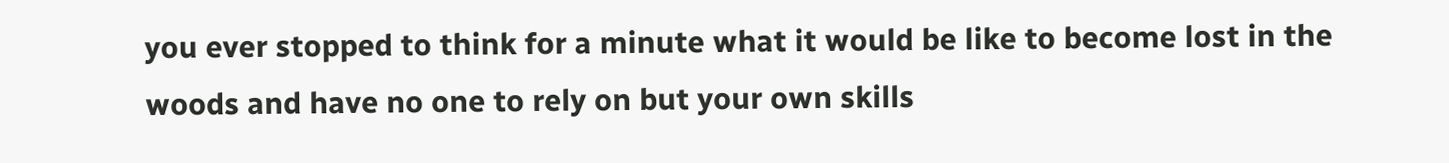you ever stopped to think for a minute what it would be like to become lost in the woods and have no one to rely on but your own skills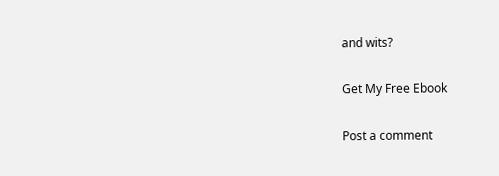and wits?

Get My Free Ebook

Post a comment